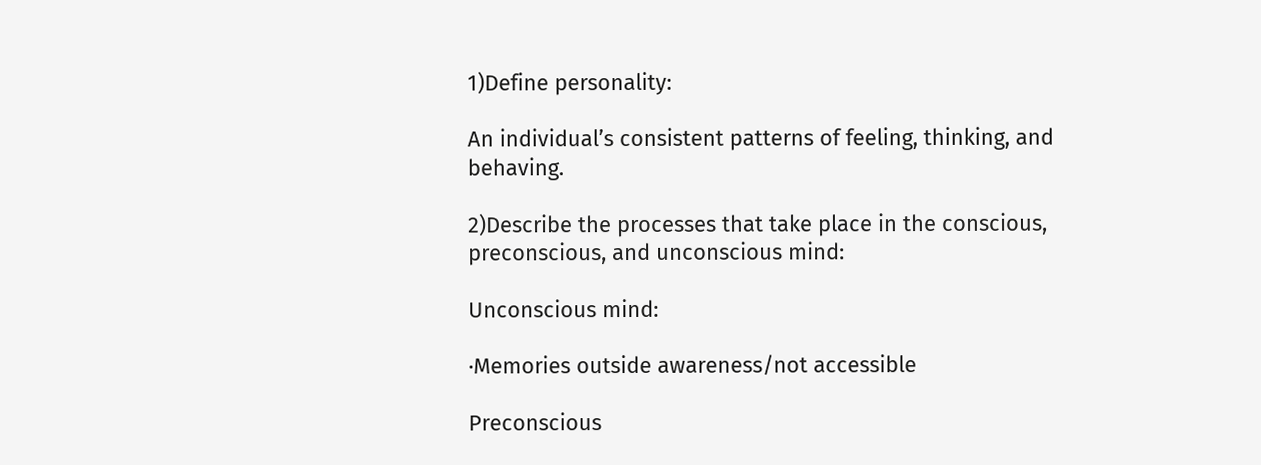1)Define personality:

An individual’s consistent patterns of feeling, thinking, and behaving.

2)Describe the processes that take place in the conscious, preconscious, and unconscious mind:

Unconscious mind:

·Memories outside awareness/not accessible

Preconscious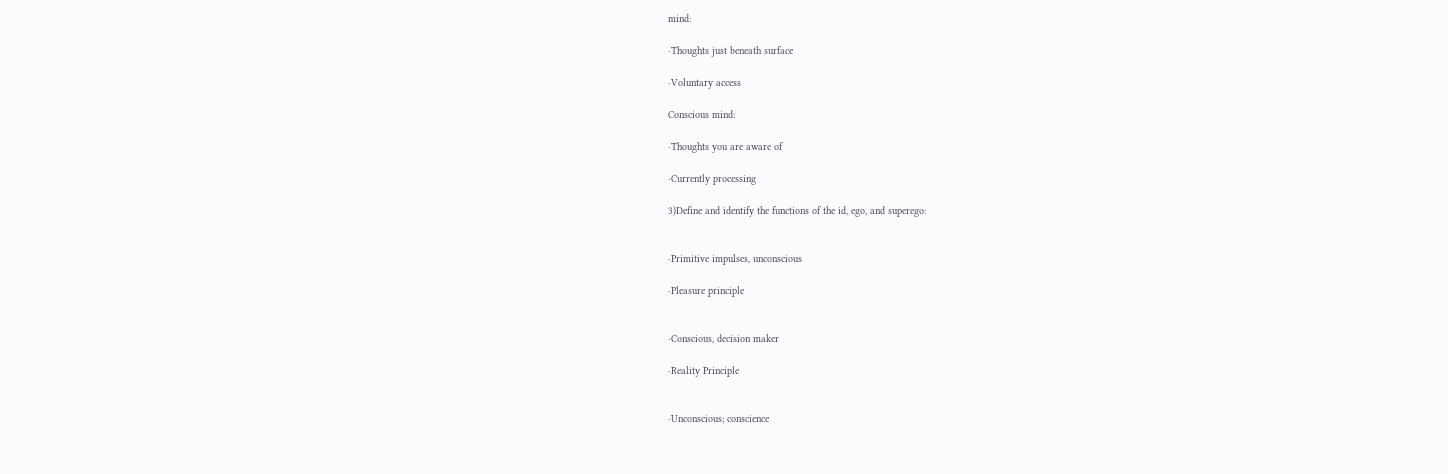mind:

·Thoughts just beneath surface

·Voluntary access

Conscious mind:

·Thoughts you are aware of

·Currently processing

3)Define and identify the functions of the id, ego, and superego:


·Primitive impulses, unconscious

·Pleasure principle


·Conscious, decision maker

·Reality Principle


·Unconscious; conscience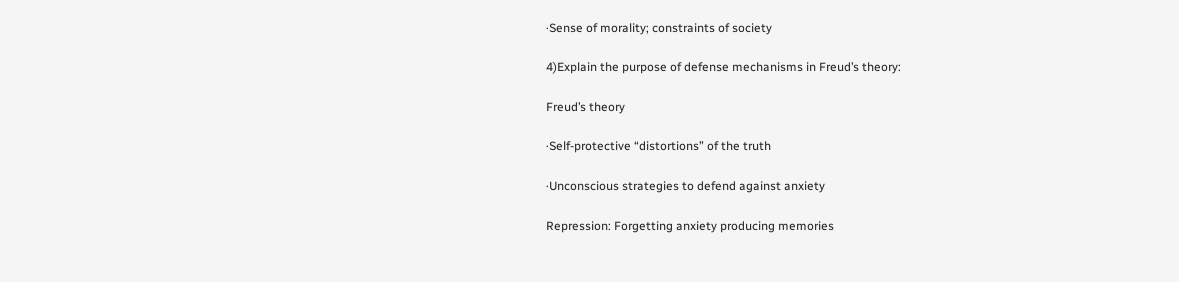·Sense of morality; constraints of society

4)Explain the purpose of defense mechanisms in Freud’s theory:

Freud’s theory

·Self-protective “distortions” of the truth

·Unconscious strategies to defend against anxiety

Repression: Forgetting anxiety producing memories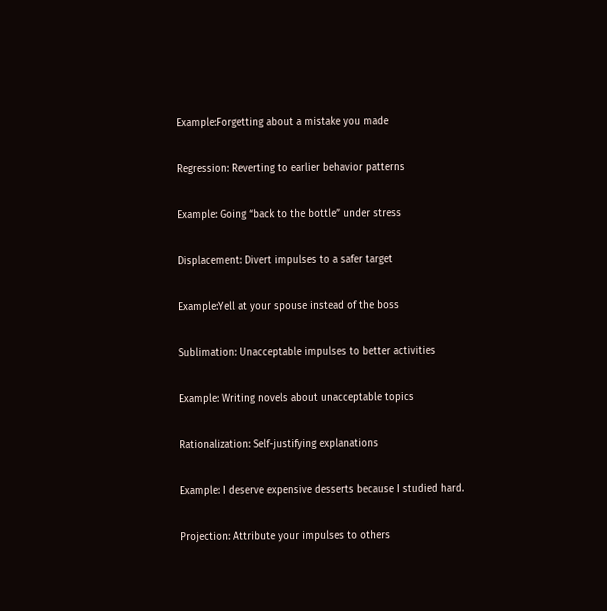Example:Forgetting about a mistake you made

Regression: Reverting to earlier behavior patterns

Example: Going “back to the bottle” under stress

Displacement: Divert impulses to a safer target

Example:Yell at your spouse instead of the boss

Sublimation: Unacceptable impulses to better activities

Example: Writing novels about unacceptable topics

Rationalization: Self-justifying explanations

Example: I deserve expensive desserts because I studied hard.

Projection: Attribute your impulses to others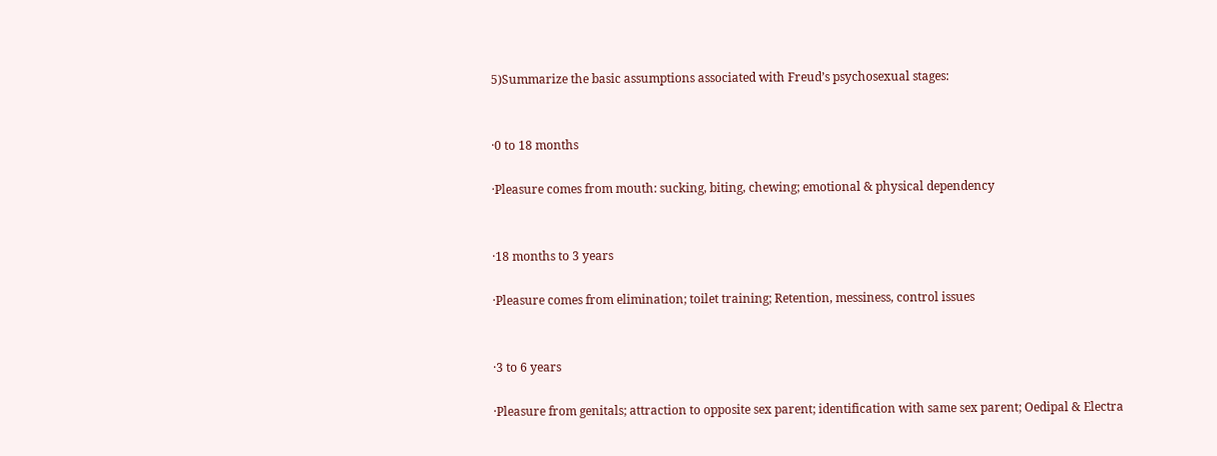5)Summarize the basic assumptions associated with Freud’s psychosexual stages:


·0 to 18 months

·Pleasure comes from mouth: sucking, biting, chewing; emotional & physical dependency


·18 months to 3 years

·Pleasure comes from elimination; toilet training; Retention, messiness, control issues


·3 to 6 years

·Pleasure from genitals; attraction to opposite sex parent; identification with same sex parent; Oedipal & Electra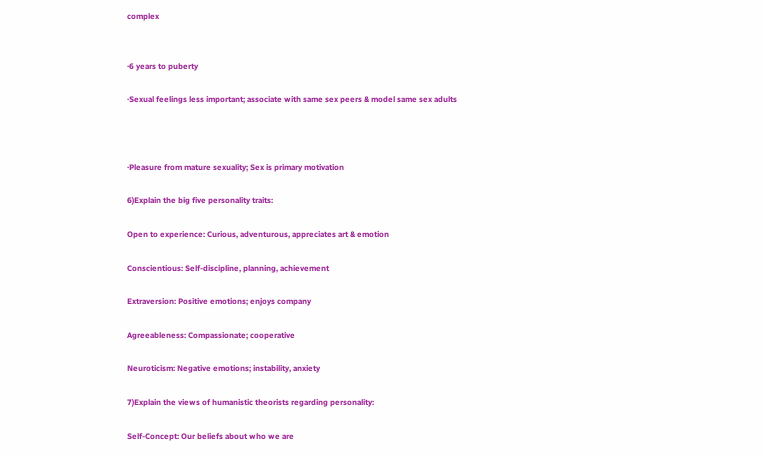complex


·6 years to puberty

·Sexual feelings less important; associate with same sex peers & model same sex adults



·Pleasure from mature sexuality; Sex is primary motivation

6)Explain the big five personality traits:

Open to experience: Curious, adventurous, appreciates art & emotion

Conscientious: Self-discipline, planning, achievement

Extraversion: Positive emotions; enjoys company

Agreeableness: Compassionate; cooperative

Neuroticism: Negative emotions; instability, anxiety

7)Explain the views of humanistic theorists regarding personality:

Self-Concept: Our beliefs about who we are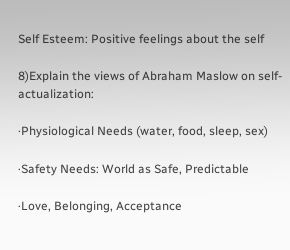Self Esteem: Positive feelings about the self

8)Explain the views of Abraham Maslow on self-actualization:

·Physiological Needs (water, food, sleep, sex)

·Safety Needs: World as Safe, Predictable

·Love, Belonging, Acceptance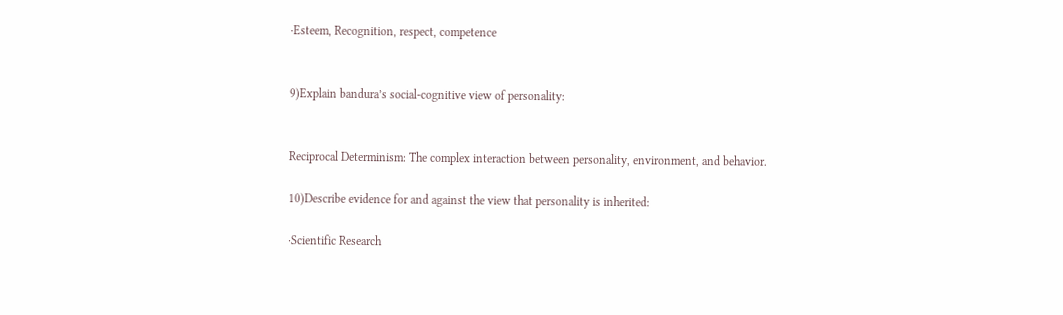·Esteem, Recognition, respect, competence


9)Explain bandura’s social-cognitive view of personality:


Reciprocal Determinism: The complex interaction between personality, environment, and behavior.

10)Describe evidence for and against the view that personality is inherited:

·Scientific Research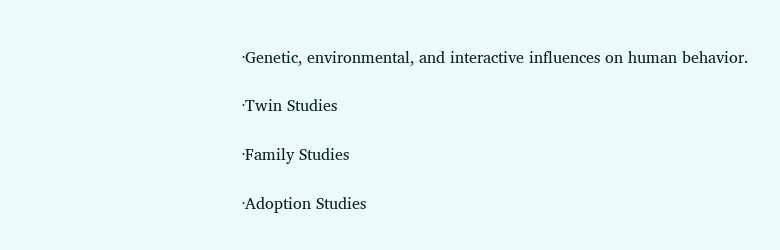·Genetic, environmental, and interactive influences on human behavior.

·Twin Studies

·Family Studies

·Adoption Studies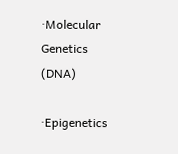·Molecular Genetics (DNA)

·Epigenetics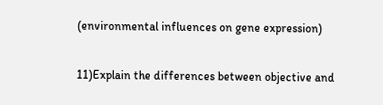(environmental influences on gene expression)

11)Explain the differences between objective and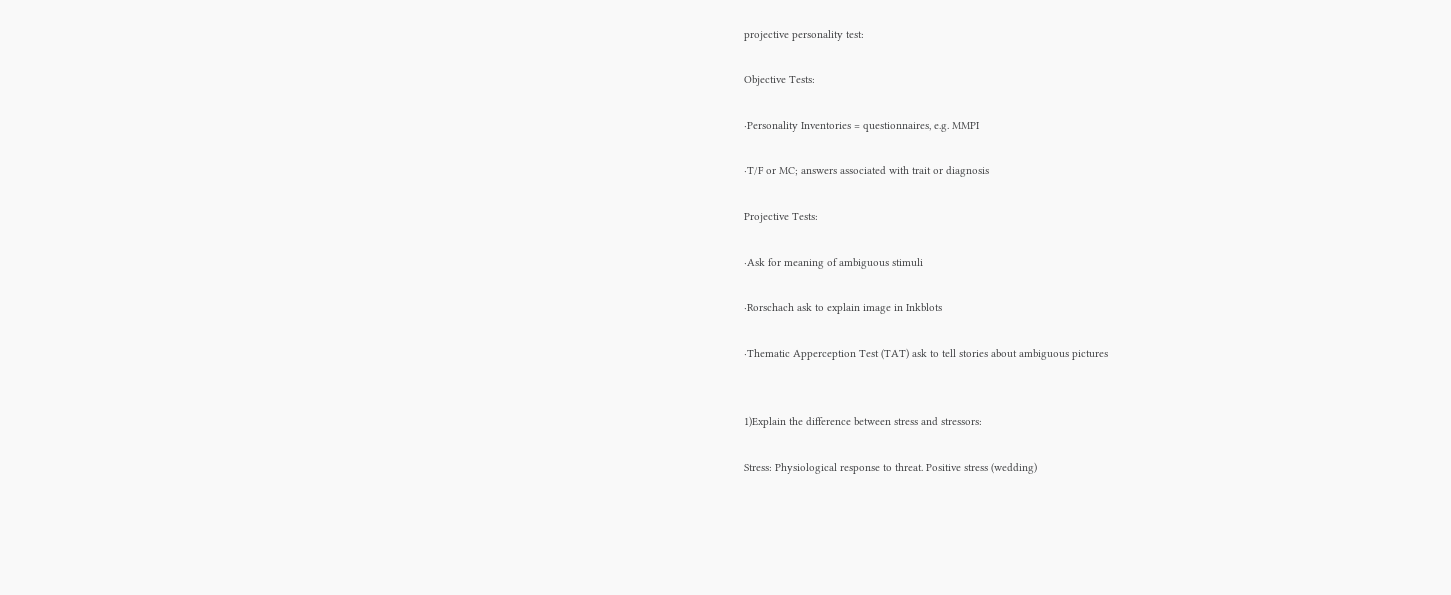projective personality test:

Objective Tests:

·Personality Inventories = questionnaires, e.g. MMPI

·T/F or MC; answers associated with trait or diagnosis

Projective Tests:

·Ask for meaning of ambiguous stimuli

·Rorschach ask to explain image in Inkblots

·Thematic Apperception Test (TAT) ask to tell stories about ambiguous pictures


1)Explain the difference between stress and stressors:

Stress: Physiological response to threat. Positive stress (wedding)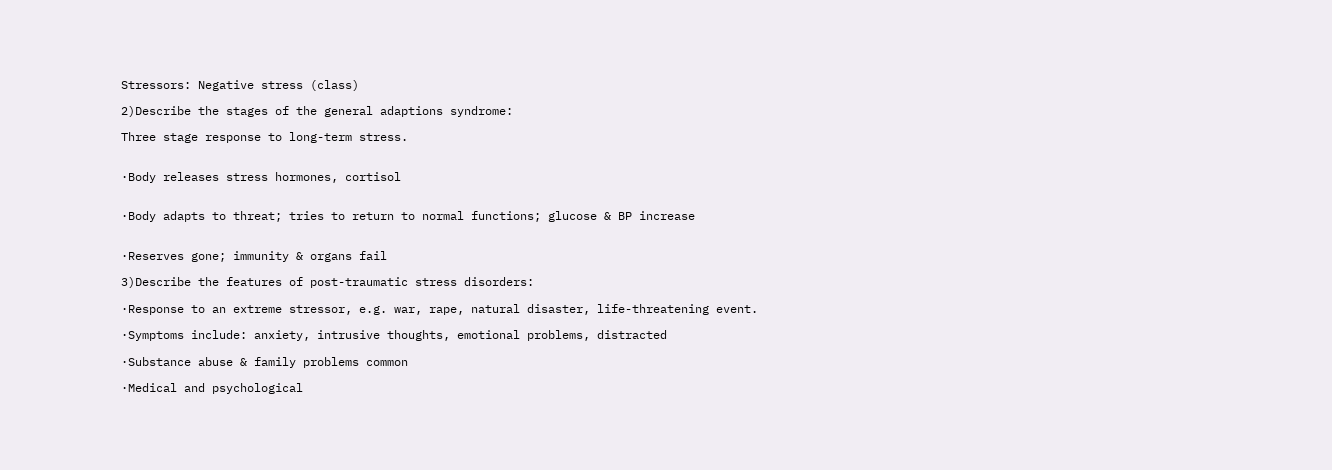Stressors: Negative stress (class)

2)Describe the stages of the general adaptions syndrome:

Three stage response to long-term stress.


·Body releases stress hormones, cortisol


·Body adapts to threat; tries to return to normal functions; glucose & BP increase


·Reserves gone; immunity & organs fail

3)Describe the features of post-traumatic stress disorders:

·Response to an extreme stressor, e.g. war, rape, natural disaster, life-threatening event.

·Symptoms include: anxiety, intrusive thoughts, emotional problems, distracted

·Substance abuse & family problems common

·Medical and psychological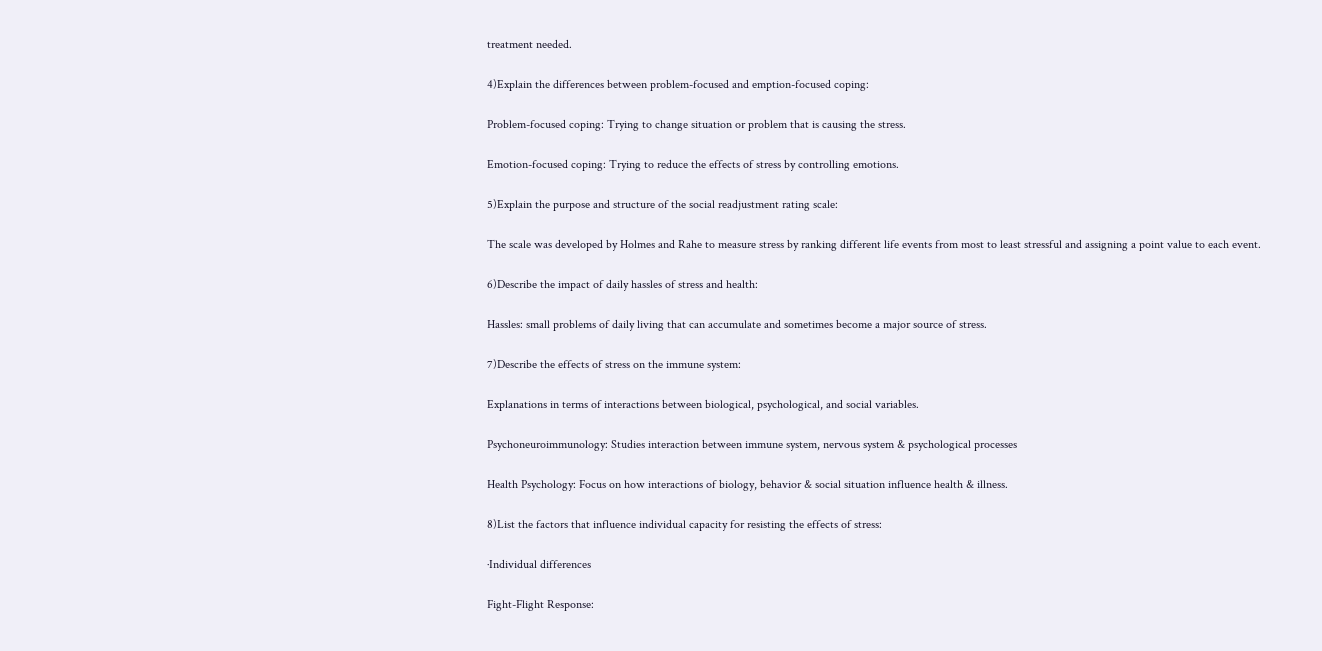treatment needed.

4)Explain the differences between problem-focused and emption-focused coping:

Problem-focused coping: Trying to change situation or problem that is causing the stress.

Emotion-focused coping: Trying to reduce the effects of stress by controlling emotions.

5)Explain the purpose and structure of the social readjustment rating scale:

The scale was developed by Holmes and Rahe to measure stress by ranking different life events from most to least stressful and assigning a point value to each event.

6)Describe the impact of daily hassles of stress and health:

Hassles: small problems of daily living that can accumulate and sometimes become a major source of stress.

7)Describe the effects of stress on the immune system:

Explanations in terms of interactions between biological, psychological, and social variables.

Psychoneuroimmunology: Studies interaction between immune system, nervous system & psychological processes

Health Psychology: Focus on how interactions of biology, behavior & social situation influence health & illness.

8)List the factors that influence individual capacity for resisting the effects of stress:

·Individual differences

Fight-Flight Response: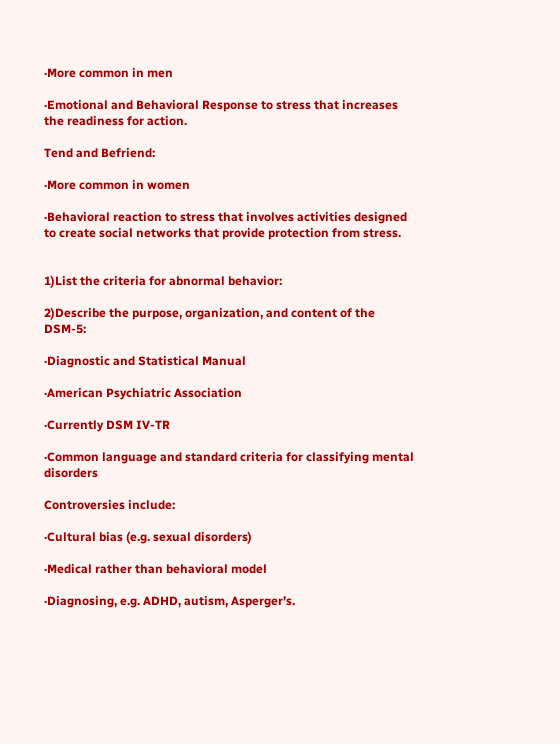·More common in men

·Emotional and Behavioral Response to stress that increases the readiness for action.

Tend and Befriend:

·More common in women

·Behavioral reaction to stress that involves activities designed to create social networks that provide protection from stress.


1)List the criteria for abnormal behavior:

2)Describe the purpose, organization, and content of the DSM-5:

·Diagnostic and Statistical Manual

·American Psychiatric Association

·Currently DSM IV-TR

·Common language and standard criteria for classifying mental disorders

Controversies include:

·Cultural bias (e.g. sexual disorders)

·Medical rather than behavioral model

·Diagnosing, e.g. ADHD, autism, Asperger’s.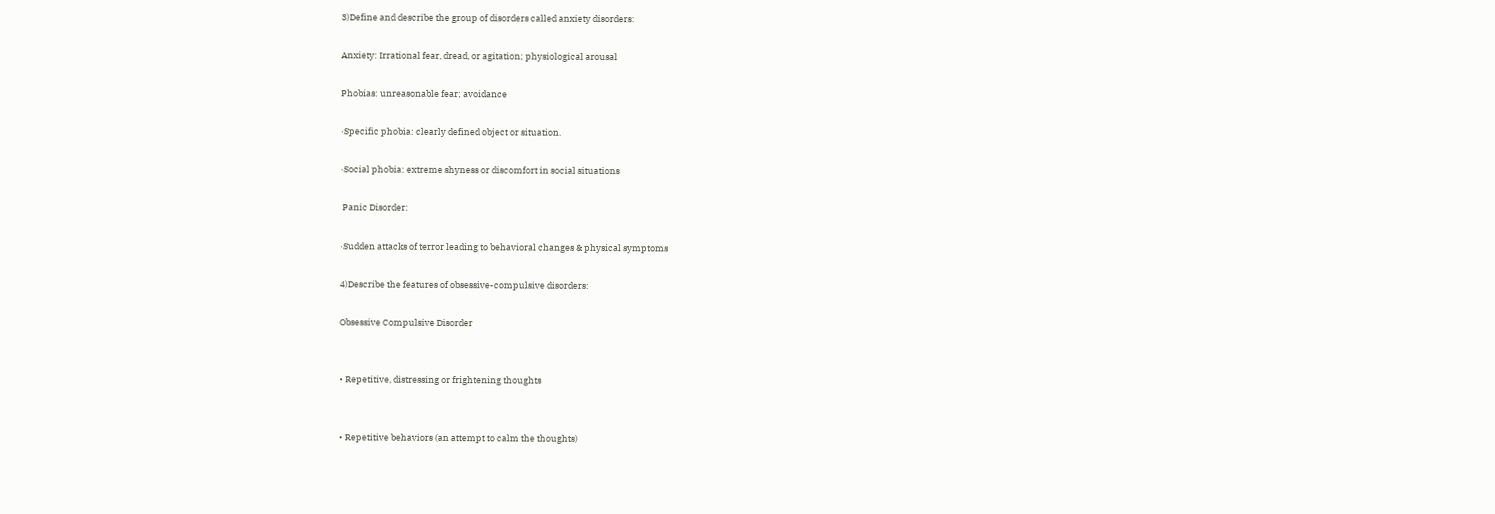3)Define and describe the group of disorders called anxiety disorders:

Anxiety: Irrational fear, dread, or agitation; physiological arousal

Phobias: unreasonable fear; avoidance

·Specific phobia: clearly defined object or situation.

·Social phobia: extreme shyness or discomfort in social situations

 Panic Disorder:

·Sudden attacks of terror leading to behavioral changes & physical symptoms

4)Describe the features of obsessive-compulsive disorders:

Obsessive Compulsive Disorder


• Repetitive, distressing or frightening thoughts


• Repetitive behaviors (an attempt to calm the thoughts)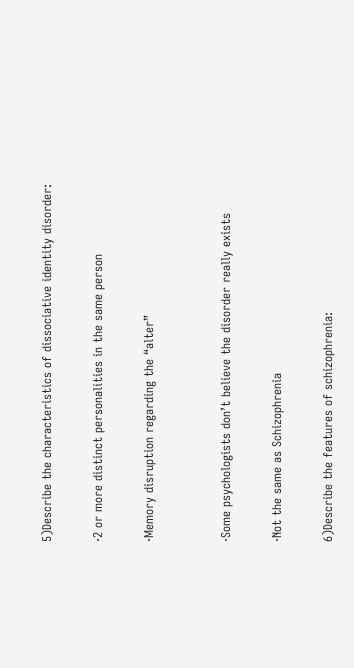5)Describe the characteristics of dissociative identity disorder:

·2 or more distinct personalities in the same person

·Memory disruption regarding the “alter”


·Some psychologists don’t believe the disorder really exists

·Not the same as Schizophrenia

6)Describe the features of schizophrenia: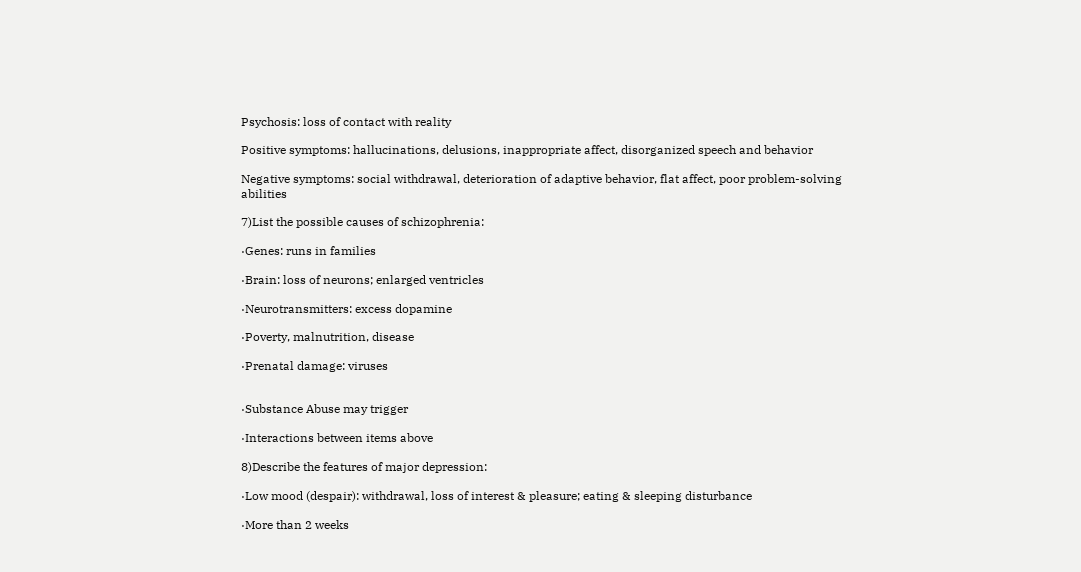Psychosis: loss of contact with reality

Positive symptoms: hallucinations, delusions, inappropriate affect, disorganized speech and behavior

Negative symptoms: social withdrawal, deterioration of adaptive behavior, flat affect, poor problem-solving abilities

7)List the possible causes of schizophrenia:

·Genes: runs in families

·Brain: loss of neurons; enlarged ventricles

·Neurotransmitters: excess dopamine

·Poverty, malnutrition, disease

·Prenatal damage: viruses


·Substance Abuse may trigger

·Interactions between items above

8)Describe the features of major depression:

·Low mood (despair): withdrawal, loss of interest & pleasure; eating & sleeping disturbance

·More than 2 weeks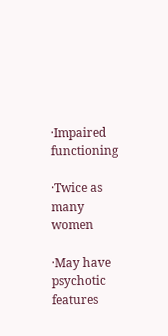·Impaired functioning

·Twice as many women

·May have psychotic features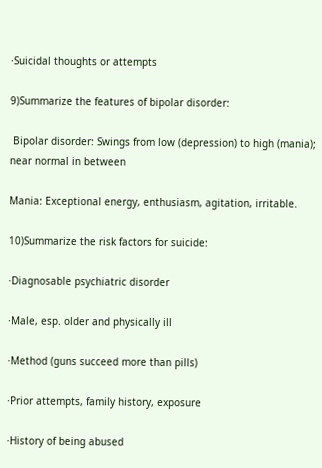·Suicidal thoughts or attempts

9)Summarize the features of bipolar disorder:

 Bipolar disorder: Swings from low (depression) to high (mania); near normal in between

Mania: Exceptional energy, enthusiasm, agitation, irritable.

10)Summarize the risk factors for suicide:

·Diagnosable psychiatric disorder

·Male, esp. older and physically ill

·Method (guns succeed more than pills)

·Prior attempts, family history, exposure

·History of being abused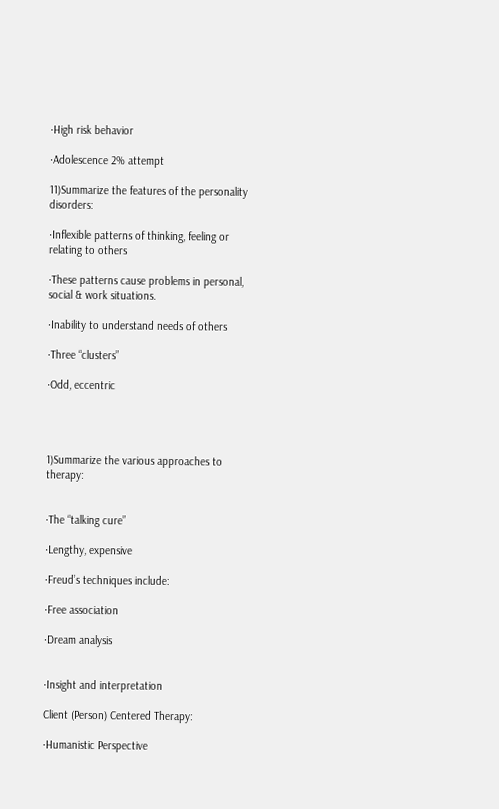·High risk behavior

·Adolescence 2% attempt

11)Summarize the features of the personality disorders:

·Inflexible patterns of thinking, feeling or relating to others

·These patterns cause problems in personal, social & work situations.

·Inability to understand needs of others

·Three “clusters”

·Odd, eccentric




1)Summarize the various approaches to therapy:


·The “talking cure”

·Lengthy, expensive

·Freud’s techniques include:

·Free association

·Dream analysis


·Insight and interpretation

Client (Person) Centered Therapy:

·Humanistic Perspective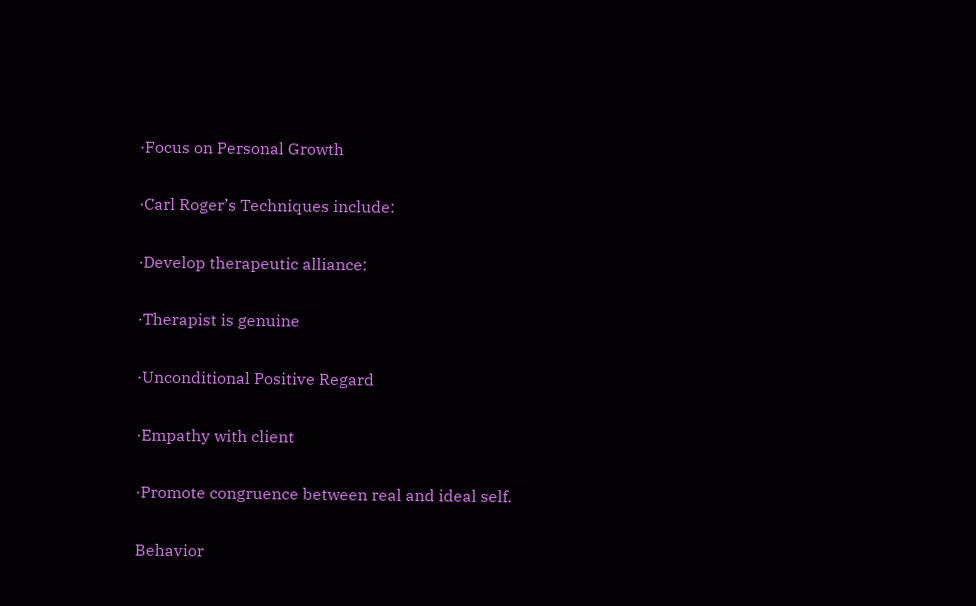·Focus on Personal Growth

·Carl Roger’s Techniques include:

·Develop therapeutic alliance:

·Therapist is genuine

·Unconditional Positive Regard

·Empathy with client

·Promote congruence between real and ideal self.

Behavior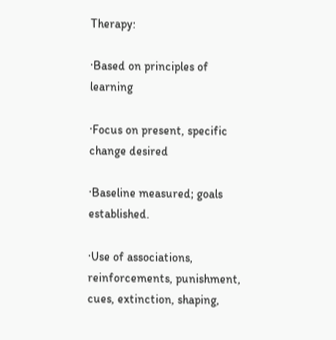Therapy:

·Based on principles of learning

·Focus on present, specific change desired

·Baseline measured; goals established.

·Use of associations, reinforcements, punishment, cues, extinction, shaping,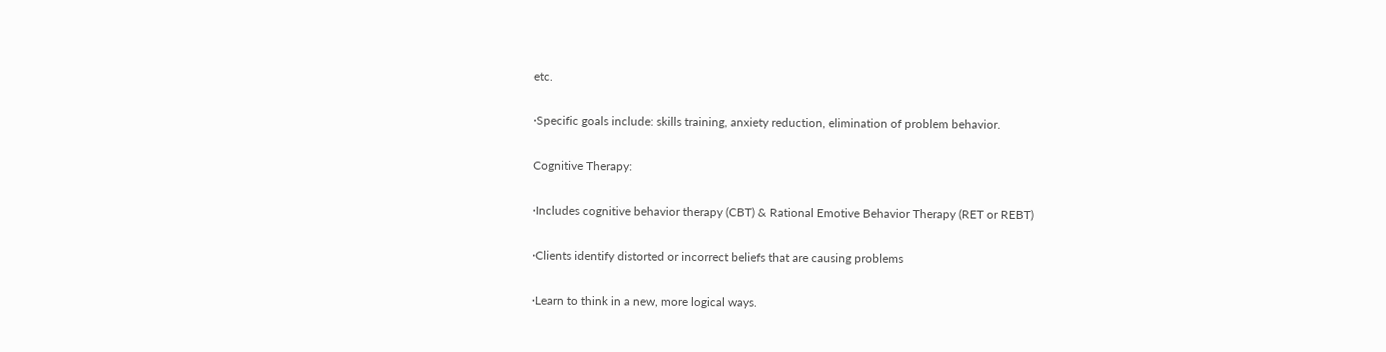etc.

·Specific goals include: skills training, anxiety reduction, elimination of problem behavior.

Cognitive Therapy:

·Includes cognitive behavior therapy (CBT) & Rational Emotive Behavior Therapy (RET or REBT)

·Clients identify distorted or incorrect beliefs that are causing problems

·Learn to think in a new, more logical ways.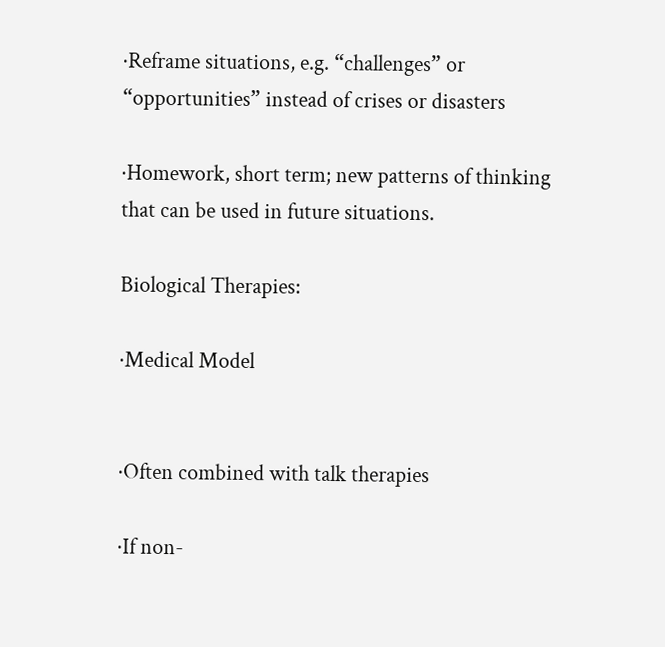·Reframe situations, e.g. “challenges” or “opportunities” instead of crises or disasters

·Homework, short term; new patterns of thinking that can be used in future situations.

Biological Therapies:

·Medical Model


·Often combined with talk therapies

·If non-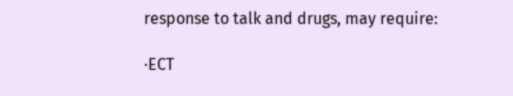response to talk and drugs, may require:

·ECT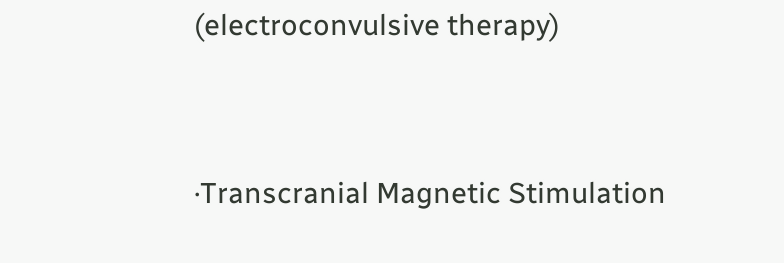(electroconvulsive therapy)


·Transcranial Magnetic Stimulation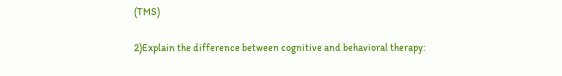(TMS)

2)Explain the difference between cognitive and behavioral therapy: